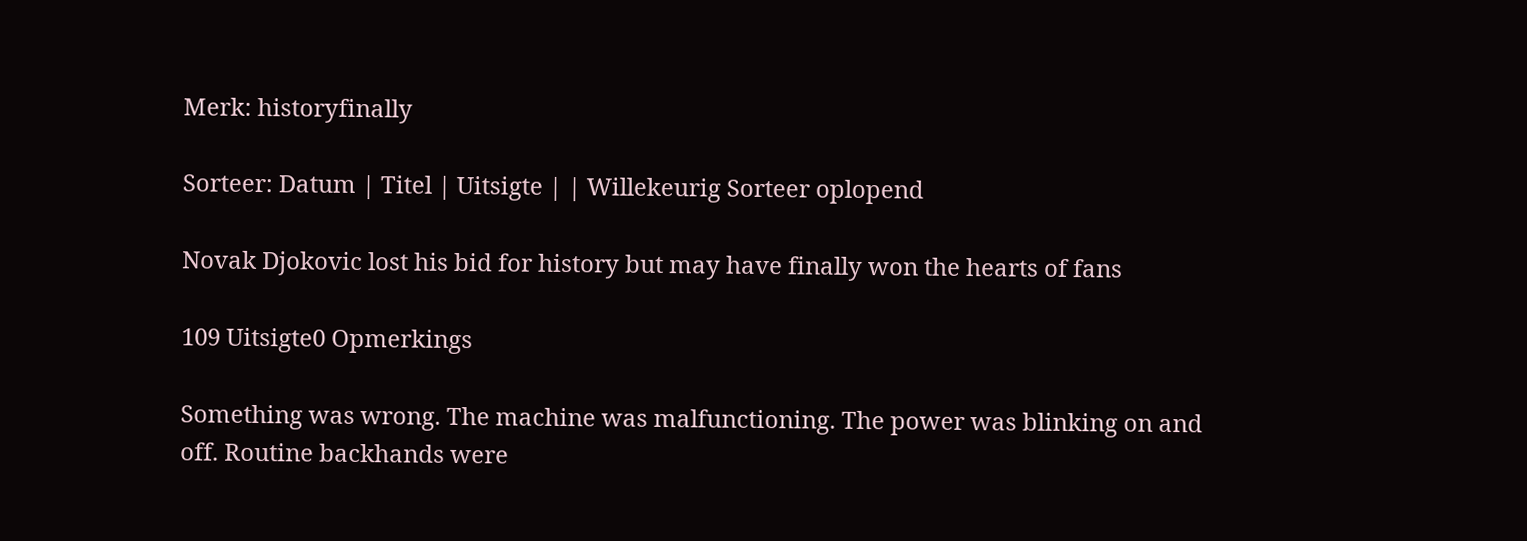Merk: historyfinally

Sorteer: Datum | Titel | Uitsigte | | Willekeurig Sorteer oplopend

Novak Djokovic lost his bid for history but may have finally won the hearts of fans

109 Uitsigte0 Opmerkings

Something was wrong. The machine was malfunctioning. The power was blinking on and off. Routine backhands were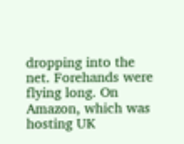dropping into the net. Forehands were flying long. On Amazon, which was hosting UK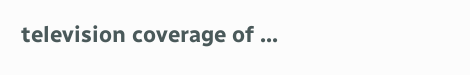television coverage of ...